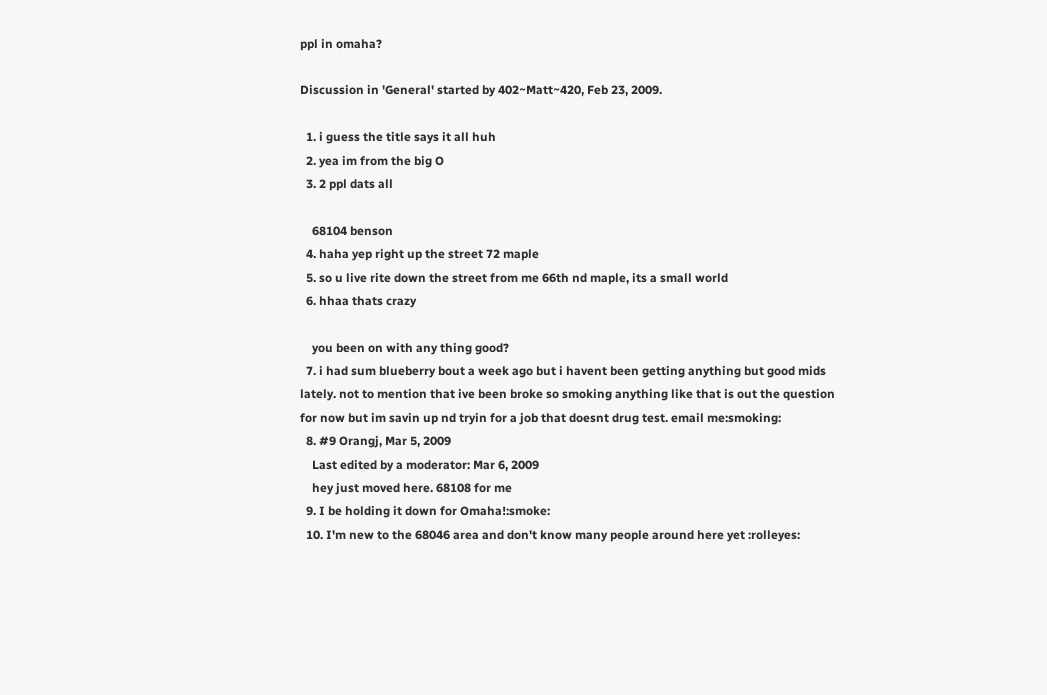ppl in omaha?

Discussion in 'General' started by 402~Matt~420, Feb 23, 2009.

  1. i guess the title says it all huh
  2. yea im from the big O
  3. 2 ppl dats all

    68104 benson
  4. haha yep right up the street 72 maple
  5. so u live rite down the street from me 66th nd maple, its a small world
  6. hhaa thats crazy

    you been on with any thing good?
  7. i had sum blueberry bout a week ago but i havent been getting anything but good mids lately. not to mention that ive been broke so smoking anything like that is out the question for now but im savin up nd tryin for a job that doesnt drug test. email me:smoking:
  8. #9 Orangj, Mar 5, 2009
    Last edited by a moderator: Mar 6, 2009
    hey just moved here. 68108 for me
  9. I be holding it down for Omaha!:smoke:
  10. I'm new to the 68046 area and don't know many people around here yet :rolleyes: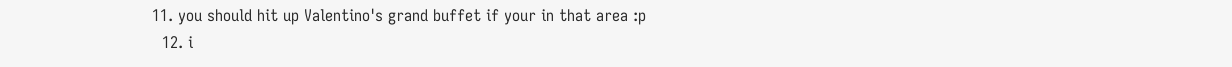11. you should hit up Valentino's grand buffet if your in that area :p
  12. i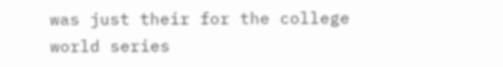was just their for the college world series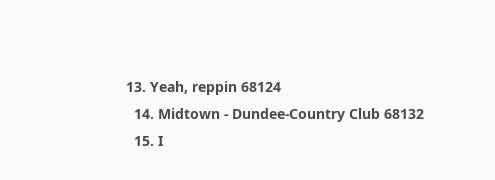13. Yeah, reppin 68124
  14. Midtown - Dundee-Country Club 68132
  15. I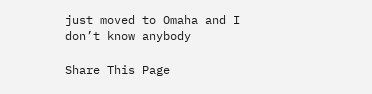just moved to Omaha and I don’t know anybody

Share This Page